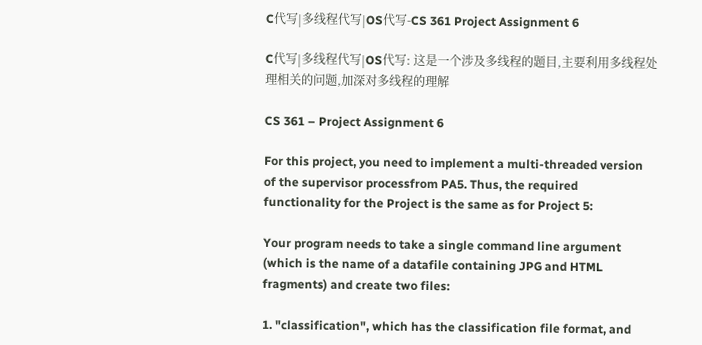C代写|多线程代写|OS代写-CS 361 Project Assignment 6

C代写|多线程代写|OS代写: 这是一个涉及多线程的题目,主要利用多线程处理相关的问题,加深对多线程的理解

CS 361 – Project Assignment 6

For this project, you need to implement a multi-threaded version of the supervisor processfrom PA5. Thus, the required functionality for the Project is the same as for Project 5:

Your program needs to take a single command line argument (which is the name of a datafile containing JPG and HTML fragments) and create two files:

1. "classification", which has the classification file format, and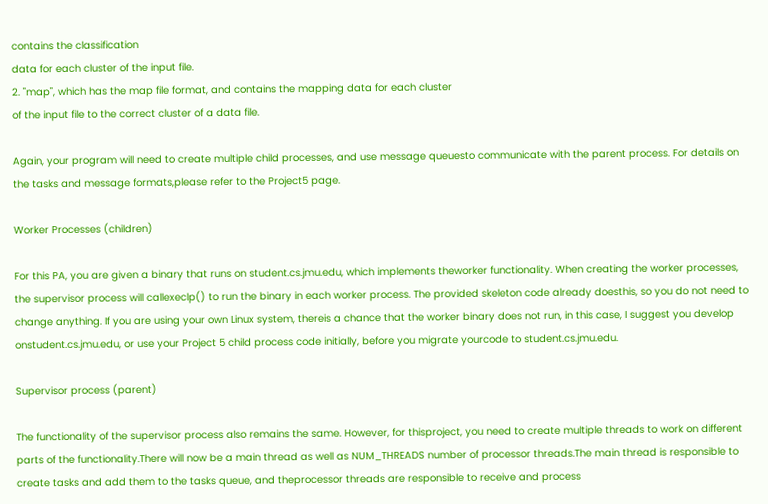contains the classification
data for each cluster of the input file.
2. "map", which has the map file format, and contains the mapping data for each cluster
of the input file to the correct cluster of a data file.

Again, your program will need to create multiple child processes, and use message queuesto communicate with the parent process. For details on the tasks and message formats,please refer to the Project5 page.

Worker Processes (children)

For this PA, you are given a binary that runs on student.cs.jmu.edu, which implements theworker functionality. When creating the worker processes, the supervisor process will callexeclp() to run the binary in each worker process. The provided skeleton code already doesthis, so you do not need to change anything. If you are using your own Linux system, thereis a chance that the worker binary does not run, in this case, I suggest you develop onstudent.cs.jmu.edu, or use your Project 5 child process code initially, before you migrate yourcode to student.cs.jmu.edu.

Supervisor process (parent)

The functionality of the supervisor process also remains the same. However, for thisproject, you need to create multiple threads to work on different parts of the functionality.There will now be a main thread as well as NUM_THREADS number of processor threads.The main thread is responsible to create tasks and add them to the tasks queue, and theprocessor threads are responsible to receive and process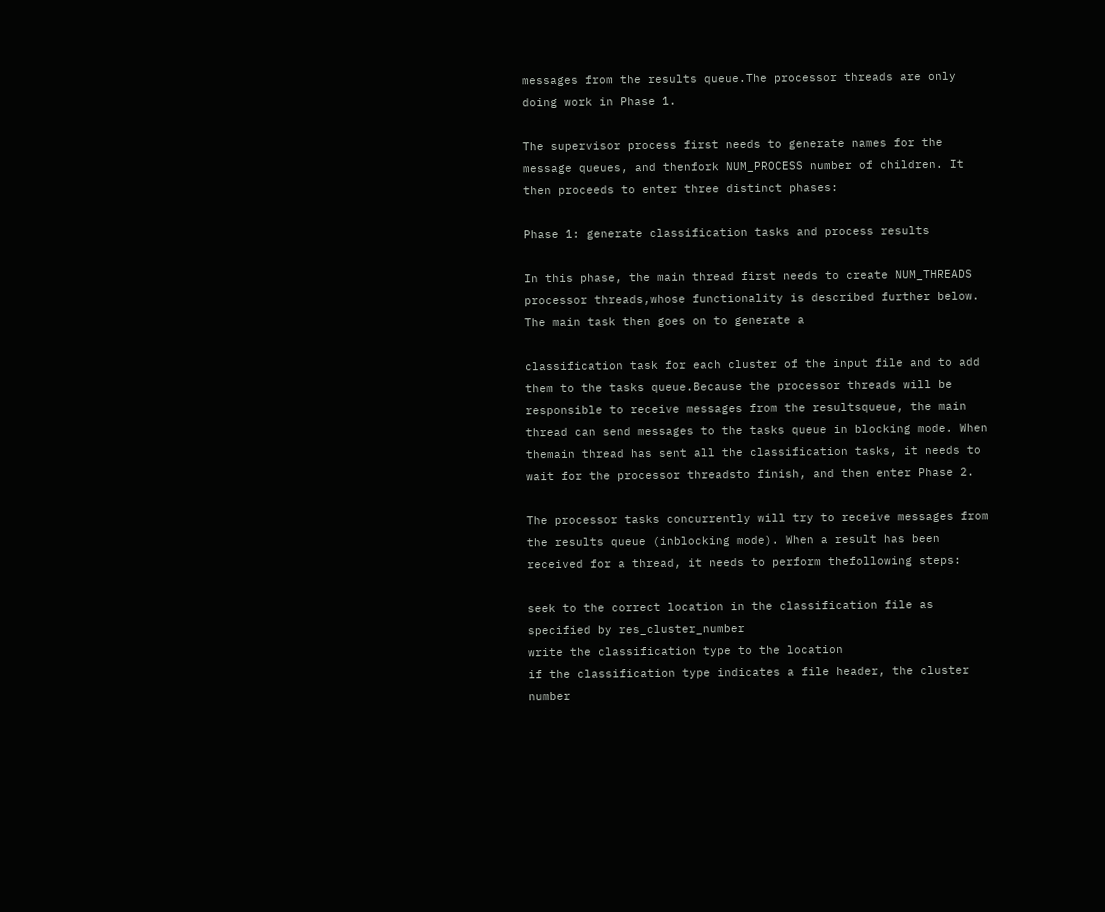messages from the results queue.The processor threads are only doing work in Phase 1.

The supervisor process first needs to generate names for the message queues, and thenfork NUM_PROCESS number of children. It then proceeds to enter three distinct phases:

Phase 1: generate classification tasks and process results

In this phase, the main thread first needs to create NUM_THREADS processor threads,whose functionality is described further below. The main task then goes on to generate a

classification task for each cluster of the input file and to add them to the tasks queue.Because the processor threads will be responsible to receive messages from the resultsqueue, the main thread can send messages to the tasks queue in blocking mode. When themain thread has sent all the classification tasks, it needs to wait for the processor threadsto finish, and then enter Phase 2.

The processor tasks concurrently will try to receive messages from the results queue (inblocking mode). When a result has been received for a thread, it needs to perform thefollowing steps:

seek to the correct location in the classification file as specified by res_cluster_number
write the classification type to the location
if the classification type indicates a file header, the cluster number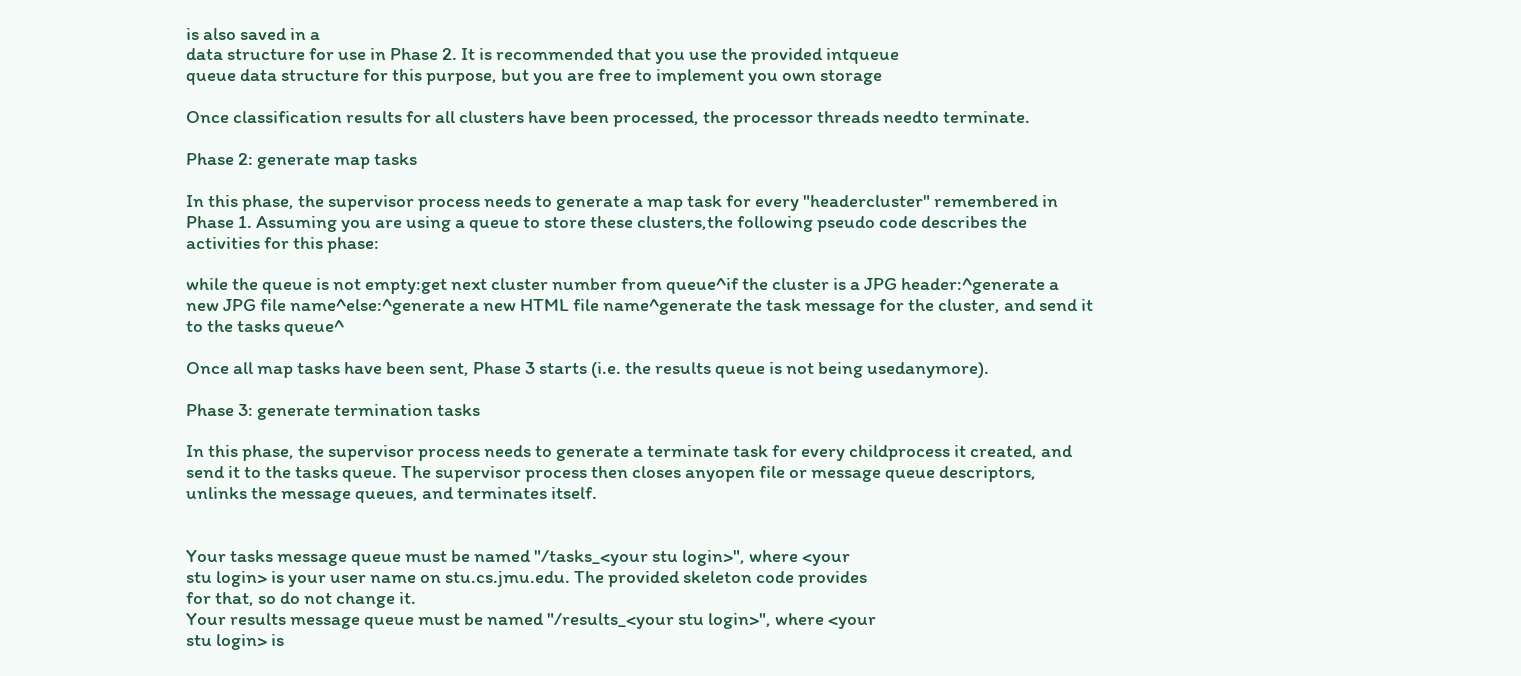is also saved in a
data structure for use in Phase 2. It is recommended that you use the provided intqueue
queue data structure for this purpose, but you are free to implement you own storage

Once classification results for all clusters have been processed, the processor threads needto terminate.

Phase 2: generate map tasks

In this phase, the supervisor process needs to generate a map task for every "headercluster" remembered in Phase 1. Assuming you are using a queue to store these clusters,the following pseudo code describes the activities for this phase:

while the queue is not empty:get next cluster number from queue^if the cluster is a JPG header:^generate a new JPG file name^else:^generate a new HTML file name^generate the task message for the cluster, and send it to the tasks queue^

Once all map tasks have been sent, Phase 3 starts (i.e. the results queue is not being usedanymore).

Phase 3: generate termination tasks

In this phase, the supervisor process needs to generate a terminate task for every childprocess it created, and send it to the tasks queue. The supervisor process then closes anyopen file or message queue descriptors, unlinks the message queues, and terminates itself.


Your tasks message queue must be named "/tasks_<your stu login>", where <your
stu login> is your user name on stu.cs.jmu.edu. The provided skeleton code provides
for that, so do not change it.
Your results message queue must be named "/results_<your stu login>", where <your
stu login> is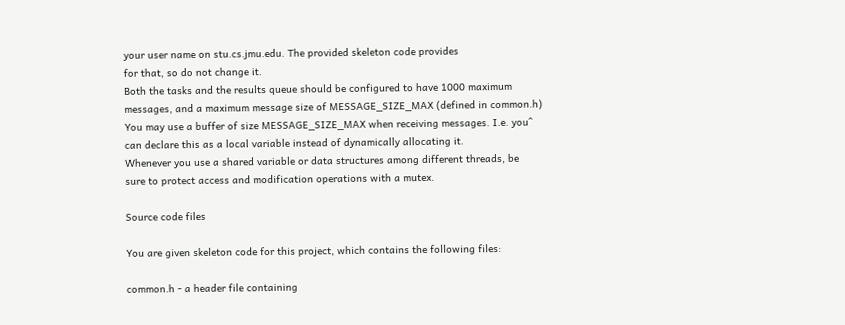your user name on stu.cs.jmu.edu. The provided skeleton code provides
for that, so do not change it.
Both the tasks and the results queue should be configured to have 1000 maximum
messages, and a maximum message size of MESSAGE_SIZE_MAX (defined in common.h)
You may use a buffer of size MESSAGE_SIZE_MAX when receiving messages. I.e. you^
can declare this as a local variable instead of dynamically allocating it.
Whenever you use a shared variable or data structures among different threads, be
sure to protect access and modification operations with a mutex.

Source code files

You are given skeleton code for this project, which contains the following files:

common.h - a header file containing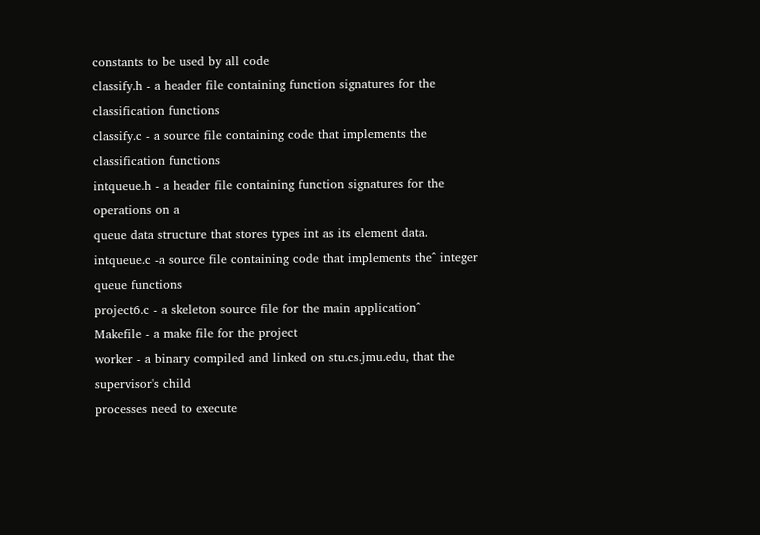constants to be used by all code
classify.h - a header file containing function signatures for the classification functions
classify.c - a source file containing code that implements the classification functions
intqueue.h - a header file containing function signatures for the operations on a
queue data structure that stores types int as its element data.
intqueue.c -a source file containing code that implements the^ integer queue functions
project6.c - a skeleton source file for the main application^
Makefile - a make file for the project
worker - a binary compiled and linked on stu.cs.jmu.edu, that the supervisor's child
processes need to execute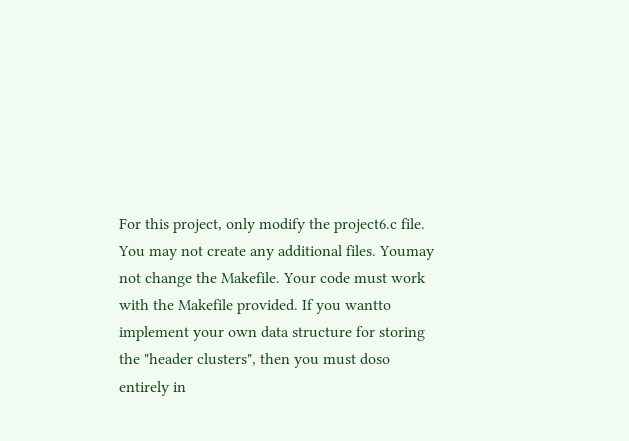For this project, only modify the project6.c file. You may not create any additional files. Youmay not change the Makefile. Your code must work with the Makefile provided. If you wantto implement your own data structure for storing the "header clusters", then you must doso entirely in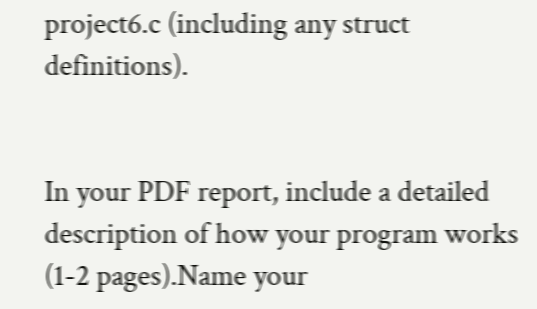project6.c (including any struct definitions).


In your PDF report, include a detailed description of how your program works (1-2 pages).Name your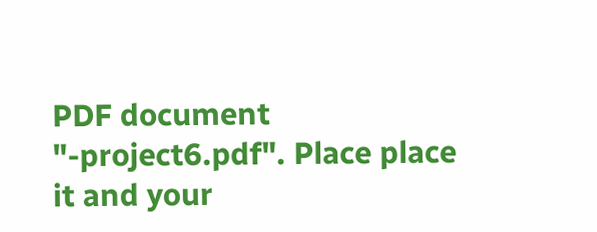PDF document "-project6.pdf". Place place it and your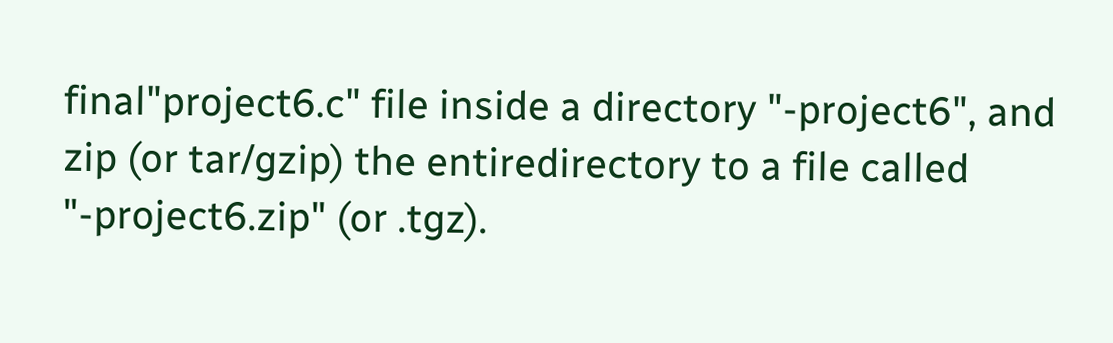final"project6.c" file inside a directory "-project6", and zip (or tar/gzip) the entiredirectory to a file called "-project6.zip" (or .tgz).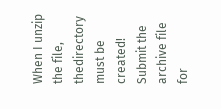When I unzip the file, thedirectory must be created! Submit the archive file for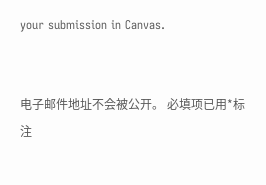your submission in Canvas.


电子邮件地址不会被公开。 必填项已用*标注